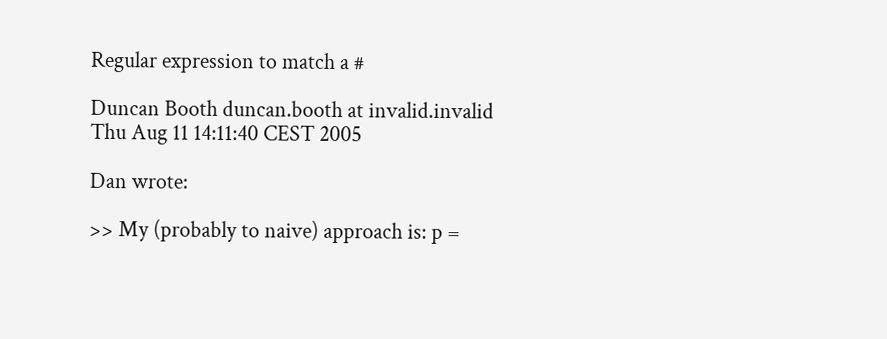Regular expression to match a #

Duncan Booth duncan.booth at invalid.invalid
Thu Aug 11 14:11:40 CEST 2005

Dan wrote:

>> My (probably to naive) approach is: p =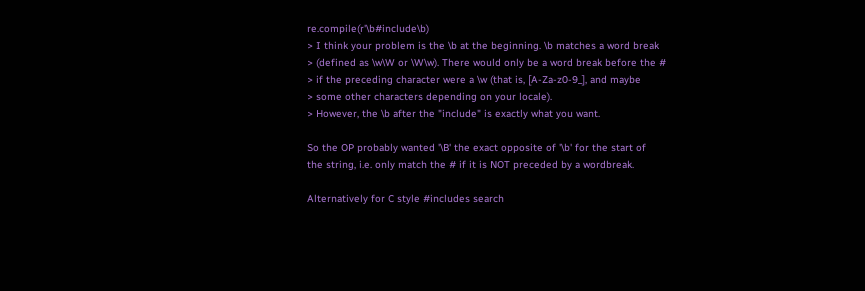re.compile(r'\b#include\b)
> I think your problem is the \b at the beginning. \b matches a word break
> (defined as \w\W or \W\w). There would only be a word break before the #
> if the preceding character were a \w (that is, [A-Za-z0-9_], and maybe
> some other characters depending on your locale).
> However, the \b after the "include" is exactly what you want.

So the OP probably wanted '\B' the exact opposite of '\b' for the start of
the string, i.e. only match the # if it is NOT preceded by a wordbreak.

Alternatively for C style #includes search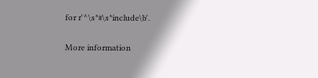for r'^\s*#\s*include\b'.

More information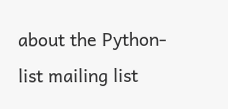about the Python-list mailing list